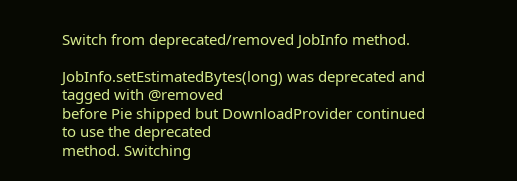Switch from deprecated/removed JobInfo method.

JobInfo.setEstimatedBytes(long) was deprecated and tagged with @removed
before Pie shipped but DownloadProvider continued to use the deprecated
method. Switching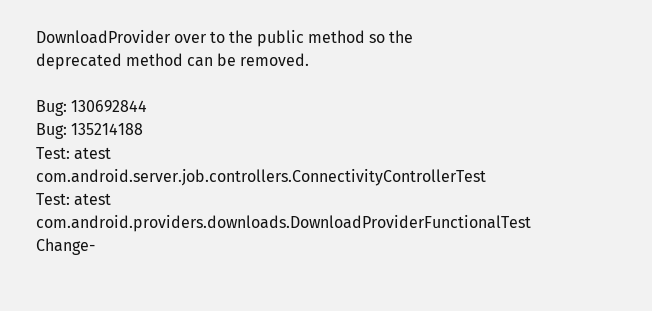DownloadProvider over to the public method so the
deprecated method can be removed.

Bug: 130692844
Bug: 135214188
Test: atest com.android.server.job.controllers.ConnectivityControllerTest
Test: atest com.android.providers.downloads.DownloadProviderFunctionalTest
Change-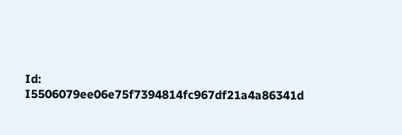Id: I5506079ee06e75f7394814fc967df21a4a86341d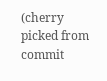(cherry picked from commit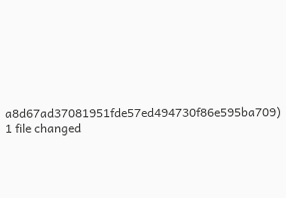a8d67ad37081951fde57ed494730f86e595ba709)
1 file changed